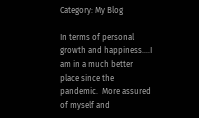Category: My Blog

In terms of personal growth and happiness….I am in a much better place since the pandemic.  More assured of myself and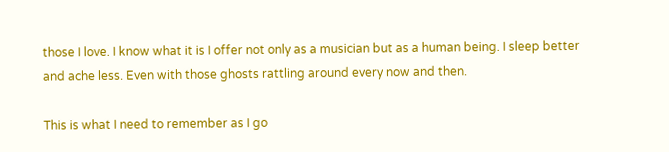those I love. I know what it is I offer not only as a musician but as a human being. I sleep better and ache less. Even with those ghosts rattling around every now and then.

This is what I need to remember as I go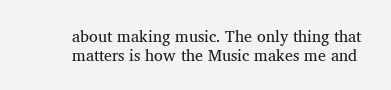about making music. The only thing that matters is how the Music makes me and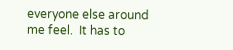everyone else around me feel.  It has to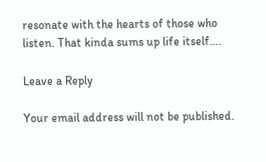resonate with the hearts of those who listen. That kinda sums up life itself….

Leave a Reply

Your email address will not be published.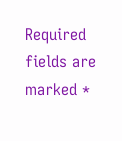Required fields are marked *